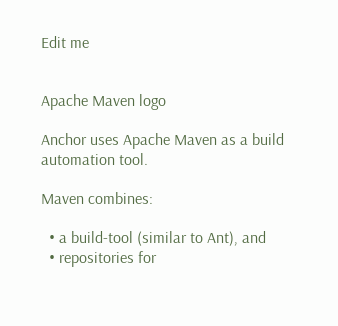Edit me


Apache Maven logo

Anchor uses Apache Maven as a build automation tool.

Maven combines:

  • a build-tool (similar to Ant), and
  • repositories for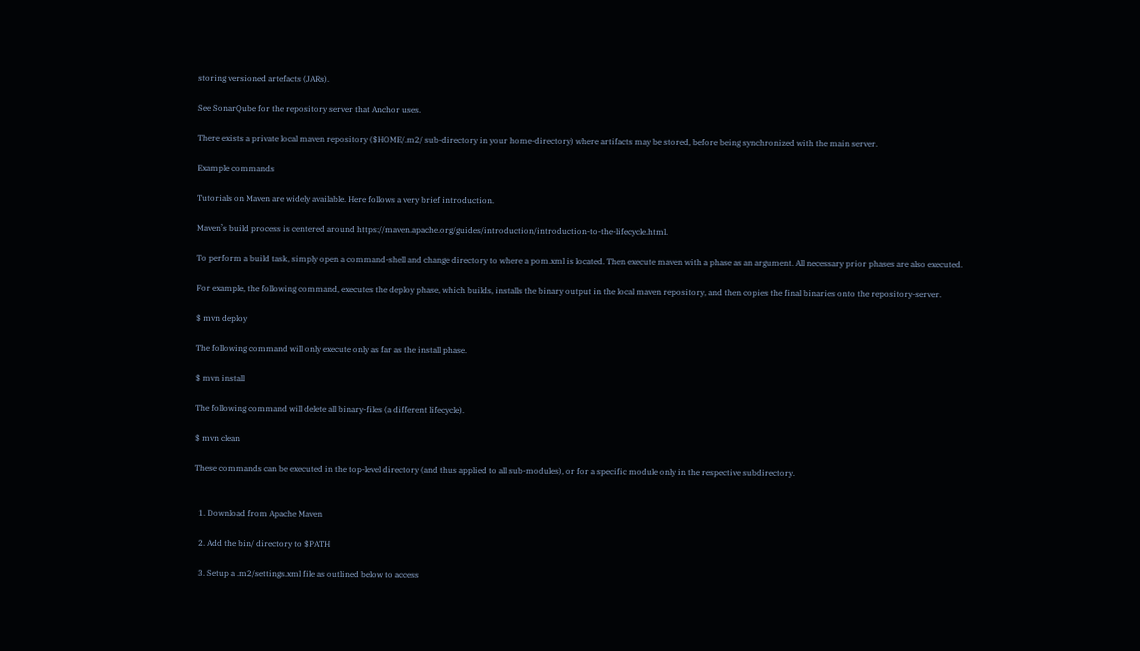storing versioned artefacts (JARs).

See SonarQube for the repository server that Anchor uses.

There exists a private local maven repository ($HOME/.m2/ sub-directory in your home-directory) where artifacts may be stored, before being synchronized with the main server.

Example commands

Tutorials on Maven are widely available. Here follows a very brief introduction.

Maven’s build process is centered around https://maven.apache.org/guides/introduction/introduction-to-the-lifecycle.html.

To perform a build task, simply open a command-shell and change directory to where a pom.xml is located. Then execute maven with a phase as an argument. All necessary prior phases are also executed.

For example, the following command, executes the deploy phase, which builds, installs the binary output in the local maven repository, and then copies the final binaries onto the repository-server.

$ mvn deploy

The following command will only execute only as far as the install phase.

$ mvn install

The following command will delete all binary-files (a different lifecycle).

$ mvn clean

These commands can be executed in the top-level directory (and thus applied to all sub-modules), or for a specific module only in the respective subdirectory.


  1. Download from Apache Maven

  2. Add the bin/ directory to $PATH

  3. Setup a .m2/settings.xml file as outlined below to access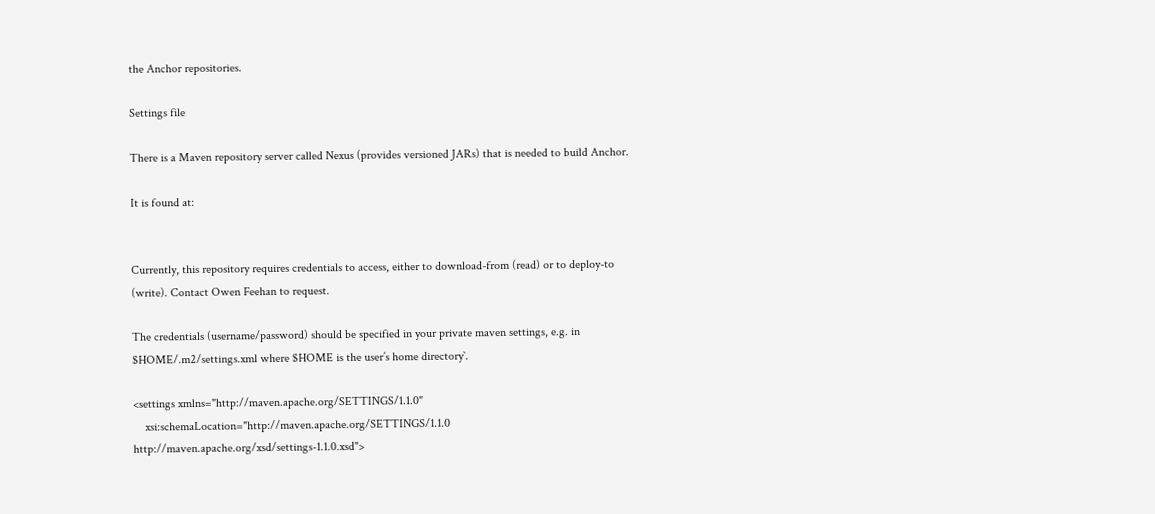the Anchor repositories.

Settings file

There is a Maven repository server called Nexus (provides versioned JARs) that is needed to build Anchor.

It is found at:


Currently, this repository requires credentials to access, either to download-from (read) or to deploy-to (write). Contact Owen Feehan to request.

The credentials (username/password) should be specified in your private maven settings, e.g. in $HOME/.m2/settings.xml where $HOME is the user’s home directory`.

<settings xmlns="http://maven.apache.org/SETTINGS/1.1.0"
    xsi:schemaLocation="http://maven.apache.org/SETTINGS/1.1.0 http://maven.apache.org/xsd/settings-1.1.0.xsd">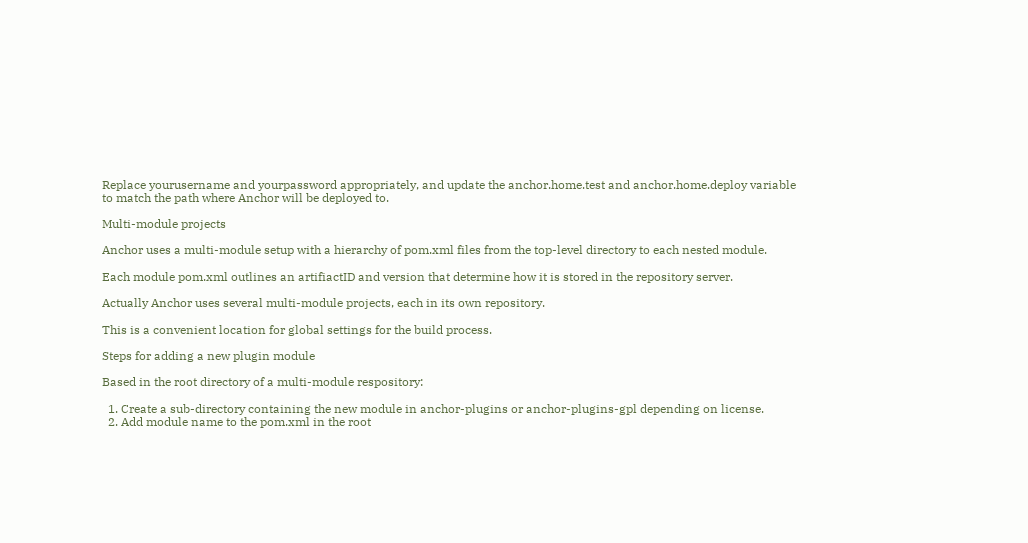Replace yourusername and yourpassword appropriately, and update the anchor.home.test and anchor.home.deploy variable to match the path where Anchor will be deployed to.

Multi-module projects

Anchor uses a multi-module setup with a hierarchy of pom.xml files from the top-level directory to each nested module.

Each module pom.xml outlines an artifiactID and version that determine how it is stored in the repository server.

Actually Anchor uses several multi-module projects, each in its own repository.

This is a convenient location for global settings for the build process.

Steps for adding a new plugin module

Based in the root directory of a multi-module respository:

  1. Create a sub-directory containing the new module in anchor-plugins or anchor-plugins-gpl depending on license.
  2. Add module name to the pom.xml in the root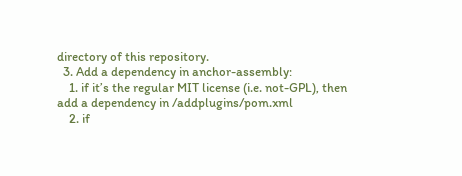directory of this repository.
  3. Add a dependency in anchor-assembly:
    1. if it’s the regular MIT license (i.e. not-GPL), then add a dependency in /addplugins/pom.xml
    2. if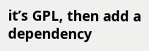it’s GPL, then add a dependency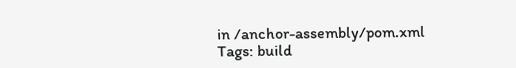in /anchor-assembly/pom.xml
Tags: build